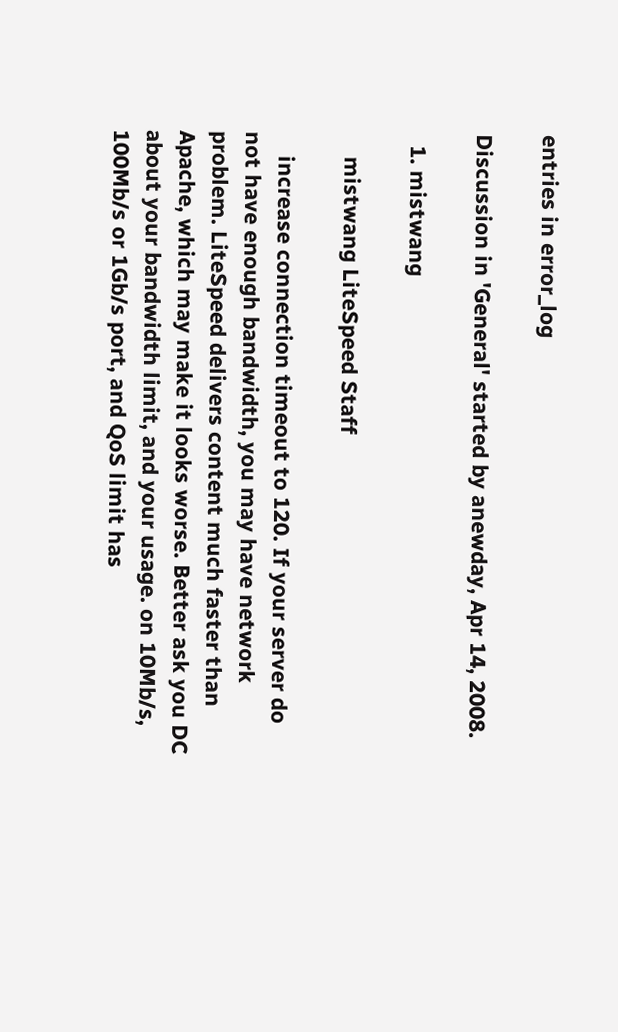entries in error_log

Discussion in 'General' started by anewday, Apr 14, 2008.

  1. mistwang

    mistwang LiteSpeed Staff

    increase connection timeout to 120. If your server do not have enough bandwidth, you may have network problem. LiteSpeed delivers content much faster than Apache, which may make it looks worse. Better ask you DC about your bandwidth limit, and your usage. on 10Mb/s, 100Mb/s or 1Gb/s port, and QoS limit has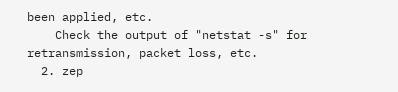been applied, etc.
    Check the output of "netstat -s" for retransmission, packet loss, etc.
  2. zep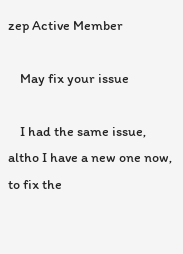zep Active Member

    May fix your issue

    I had the same issue, altho I have a new one now, to fix the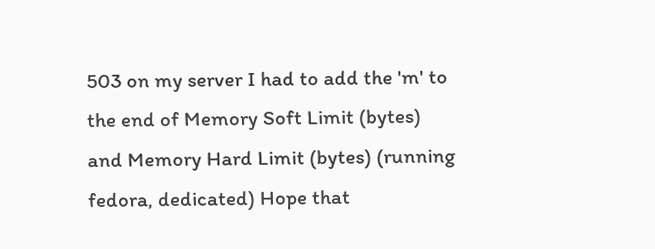503 on my server I had to add the 'm' to the end of Memory Soft Limit (bytes) and Memory Hard Limit (bytes) (running fedora, dedicated) Hope that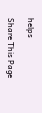helps

Share This Page